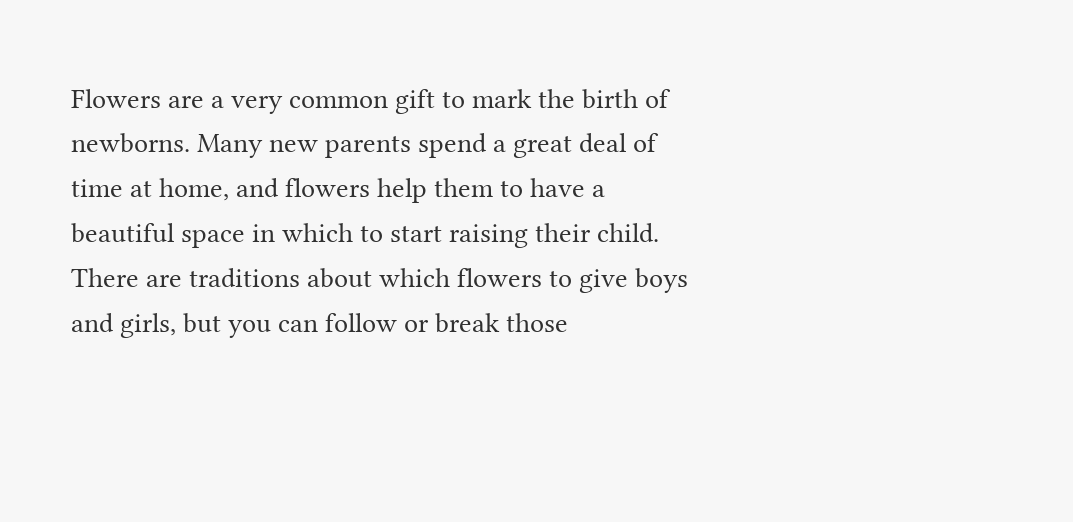Flowers are a very common gift to mark the birth of newborns. Many new parents spend a great deal of time at home, and flowers help them to have a beautiful space in which to start raising their child. There are traditions about which flowers to give boys and girls, but you can follow or break those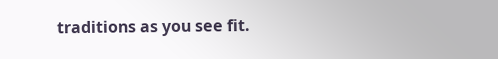traditions as you see fit.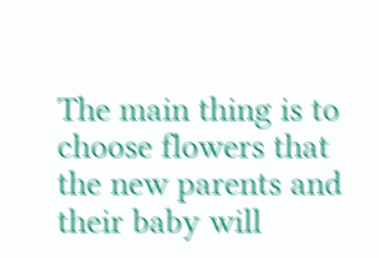The main thing is to choose flowers that the new parents and their baby will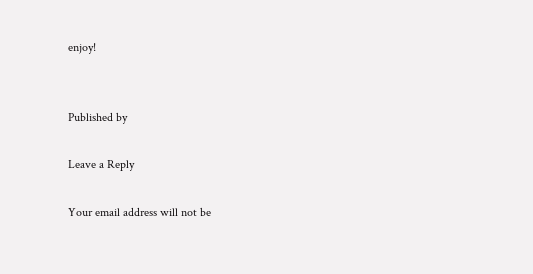enjoy!


Published by

Leave a Reply

Your email address will not be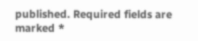published. Required fields are marked *